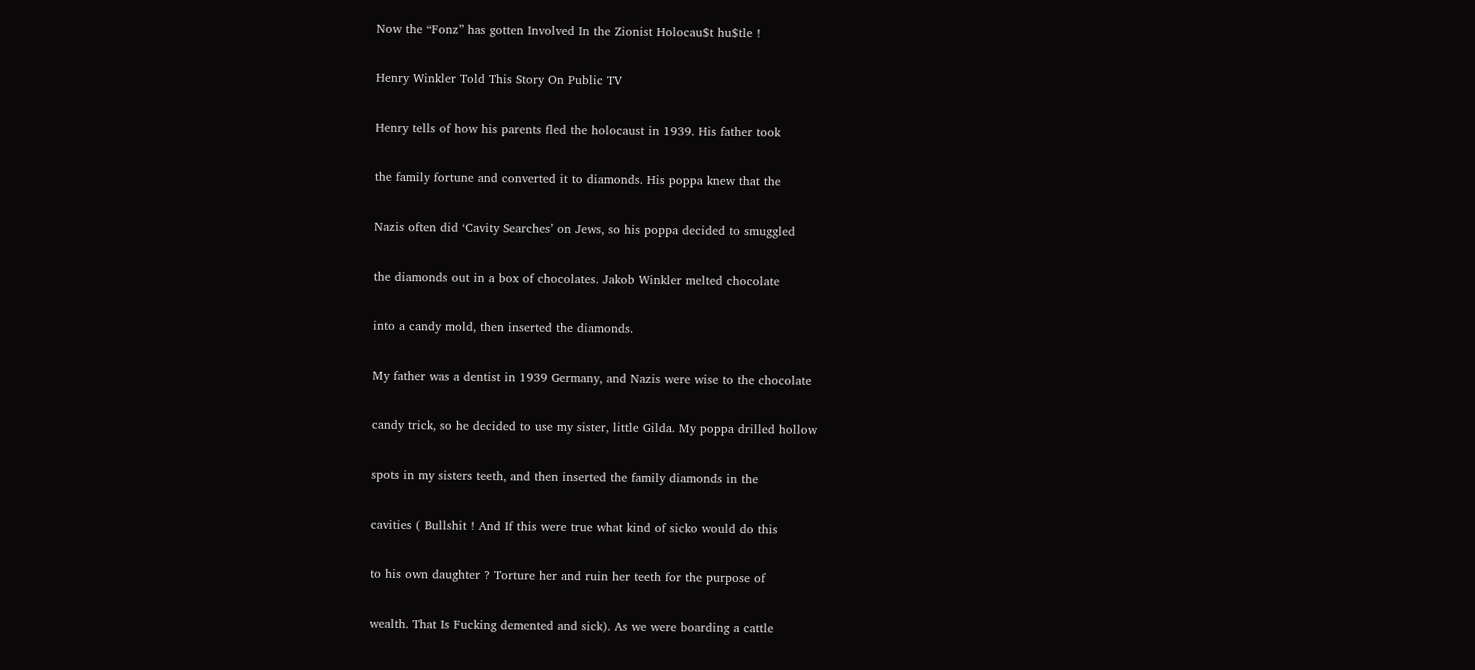Now the “Fonz” has gotten Involved In the Zionist Holocau$t hu$tle !

Henry Winkler Told This Story On Public TV

Henry tells of how his parents fled the holocaust in 1939. His father took

the family fortune and converted it to diamonds. His poppa knew that the

Nazis often did ‘Cavity Searches’ on Jews, so his poppa decided to smuggled

the diamonds out in a box of chocolates. Jakob Winkler melted chocolate

into a candy mold, then inserted the diamonds.

My father was a dentist in 1939 Germany, and Nazis were wise to the chocolate

candy trick, so he decided to use my sister, little Gilda. My poppa drilled hollow

spots in my sisters teeth, and then inserted the family diamonds in the

cavities ( Bullshit ! And If this were true what kind of sicko would do this

to his own daughter ? Torture her and ruin her teeth for the purpose of

wealth. That Is Fucking demented and sick). As we were boarding a cattle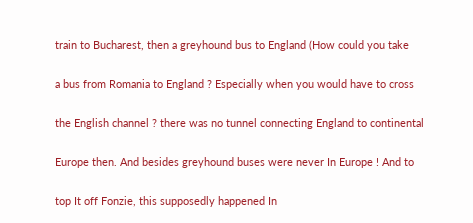train to Bucharest, then a greyhound bus to England (How could you take

a bus from Romania to England ? Especially when you would have to cross

the English channel ? there was no tunnel connecting England to continental

Europe then. And besides greyhound buses were never In Europe ! And to

top It off Fonzie, this supposedly happened In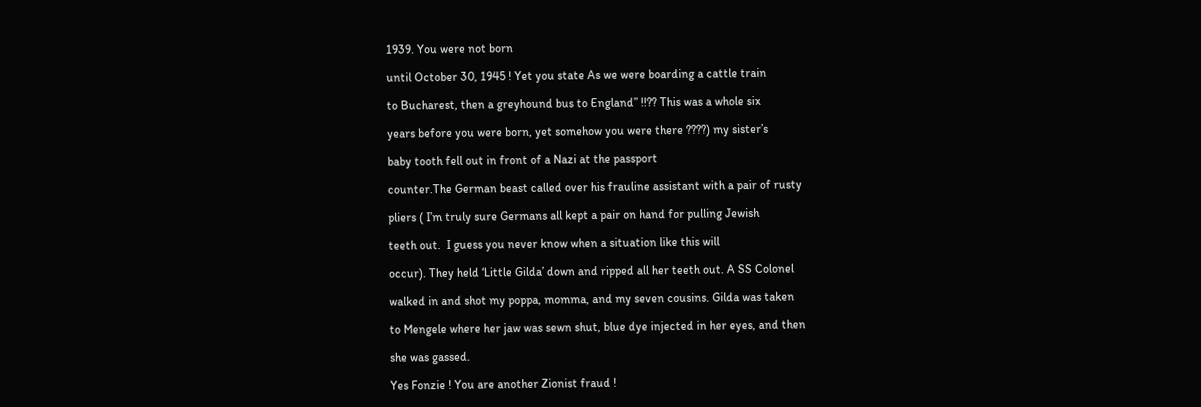1939. You were not born

until October 30, 1945 ! Yet you state As we were boarding a cattle train

to Bucharest, then a greyhound bus to England” !!?? This was a whole six

years before you were born, yet somehow you were there ????) my sister’s

baby tooth fell out in front of a Nazi at the passport

counter.The German beast called over his frauline assistant with a pair of rusty

pliers ( I’m truly sure Germans all kept a pair on hand for pulling Jewish

teeth out.  I guess you never know when a situation like this will

occur). They held ‘Little Gilda’ down and ripped all her teeth out. A SS Colonel

walked in and shot my poppa, momma, and my seven cousins. Gilda was taken

to Mengele where her jaw was sewn shut, blue dye injected in her eyes, and then

she was gassed.

Yes Fonzie ! You are another Zionist fraud !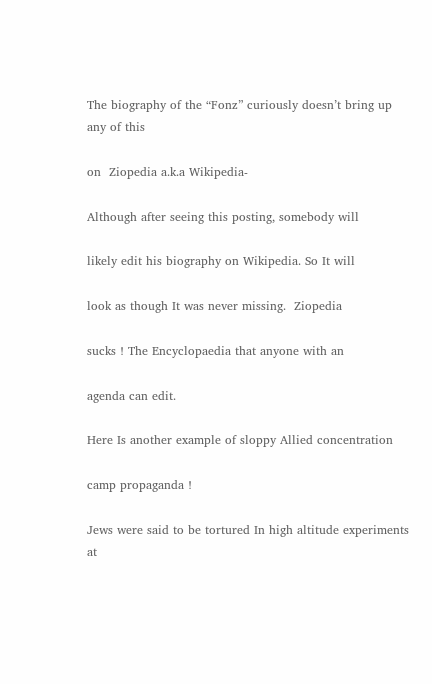The biography of the “Fonz” curiously doesn’t bring up any of this

on  Ziopedia a.k.a Wikipedia-

Although after seeing this posting, somebody will

likely edit his biography on Wikipedia. So It will

look as though It was never missing.  Ziopedia

sucks ! The Encyclopaedia that anyone with an

agenda can edit.

Here Is another example of sloppy Allied concentration

camp propaganda !

Jews were said to be tortured In high altitude experiments at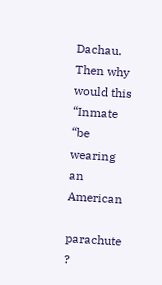Dachau. Then why would this “Inmate “be wearing an American

parachute ?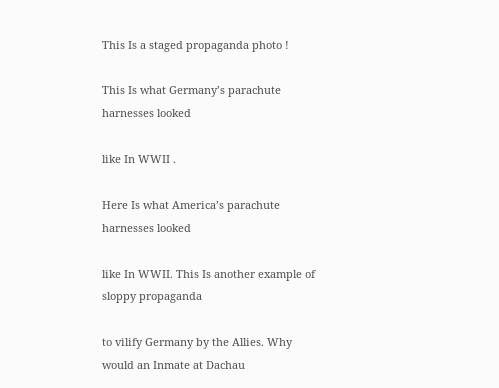This Is a staged propaganda photo !

This Is what Germany’s parachute harnesses looked

like In WWII .

Here Is what America’s parachute harnesses looked

like In WWII. This Is another example of sloppy propaganda

to vilify Germany by the Allies. Why would an Inmate at Dachau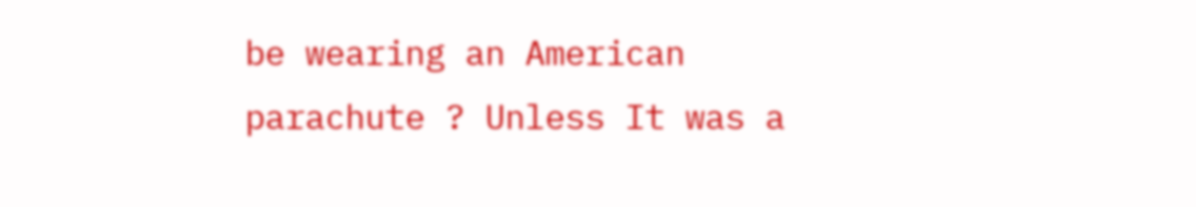be wearing an American parachute ? Unless It was a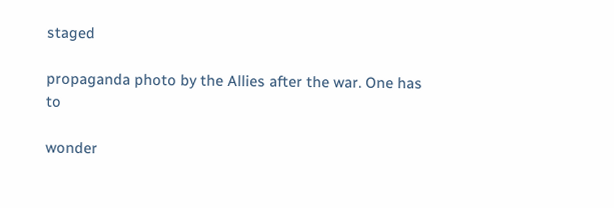staged

propaganda photo by the Allies after the war. One has to

wonder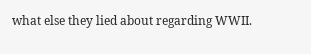what else they lied about regarding WWII.